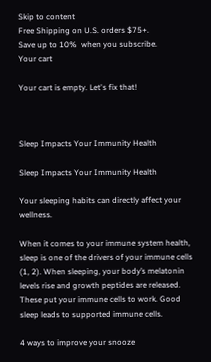Skip to content
Free Shipping on U.S. orders $75+.
Save up to 10%  when you subscribe.
Your cart

Your cart is empty. Let's fix that!



Sleep Impacts Your Immunity Health

Sleep Impacts Your Immunity Health

Your sleeping habits can directly affect your wellness.

When it comes to your immune system health, sleep is one of the drivers of your immune cells (1, 2). When sleeping, your body’s melatonin levels rise and growth peptides are released. These put your immune cells to work. Good sleep leads to supported immune cells.

4 ways to improve your snooze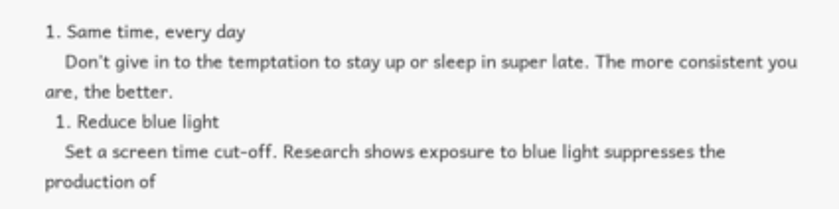1. Same time, every day
    Don’t give in to the temptation to stay up or sleep in super late. The more consistent you are, the better.
  1. Reduce blue light
    Set a screen time cut-off. Research shows exposure to blue light suppresses the production of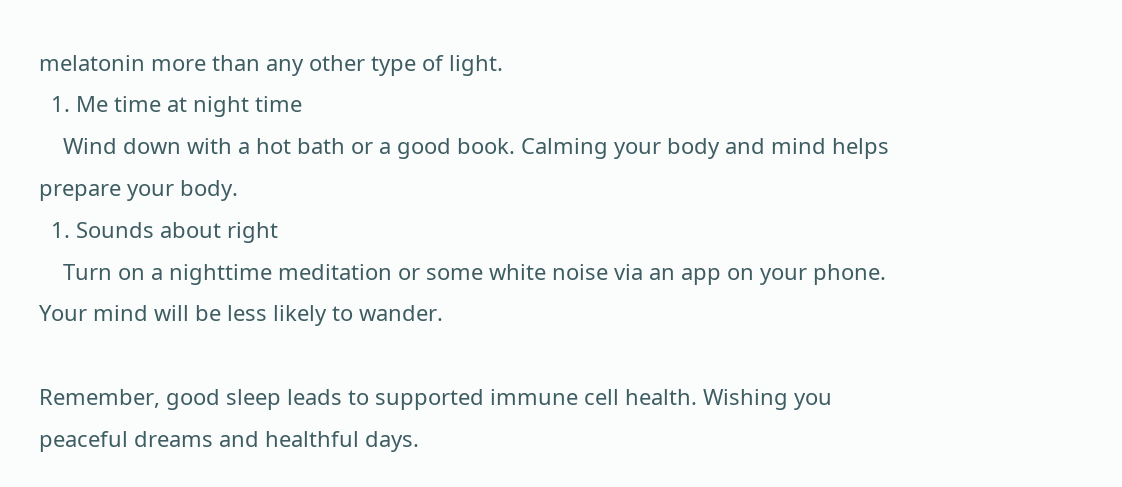melatonin more than any other type of light.
  1. Me time at night time
    Wind down with a hot bath or a good book. Calming your body and mind helps prepare your body.
  1. Sounds about right
    Turn on a nighttime meditation or some white noise via an app on your phone. Your mind will be less likely to wander.

Remember, good sleep leads to supported immune cell health. Wishing you peaceful dreams and healthful days.